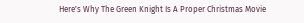Here's Why The Green Knight Is A Proper Christmas Movie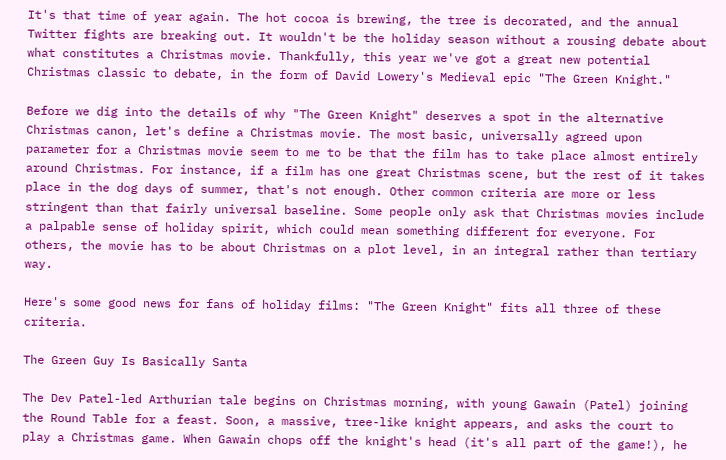It's that time of year again. The hot cocoa is brewing, the tree is decorated, and the annual Twitter fights are breaking out. It wouldn't be the holiday season without a rousing debate about what constitutes a Christmas movie. Thankfully, this year we've got a great new potential Christmas classic to debate, in the form of David Lowery's Medieval epic "The Green Knight."

Before we dig into the details of why "The Green Knight" deserves a spot in the alternative Christmas canon, let's define a Christmas movie. The most basic, universally agreed upon parameter for a Christmas movie seem to me to be that the film has to take place almost entirely around Christmas. For instance, if a film has one great Christmas scene, but the rest of it takes place in the dog days of summer, that's not enough. Other common criteria are more or less stringent than that fairly universal baseline. Some people only ask that Christmas movies include a palpable sense of holiday spirit, which could mean something different for everyone. For others, the movie has to be about Christmas on a plot level, in an integral rather than tertiary way.

Here's some good news for fans of holiday films: "The Green Knight" fits all three of these criteria.

The Green Guy Is Basically Santa

The Dev Patel-led Arthurian tale begins on Christmas morning, with young Gawain (Patel) joining the Round Table for a feast. Soon, a massive, tree-like knight appears, and asks the court to play a Christmas game. When Gawain chops off the knight's head (it's all part of the game!), he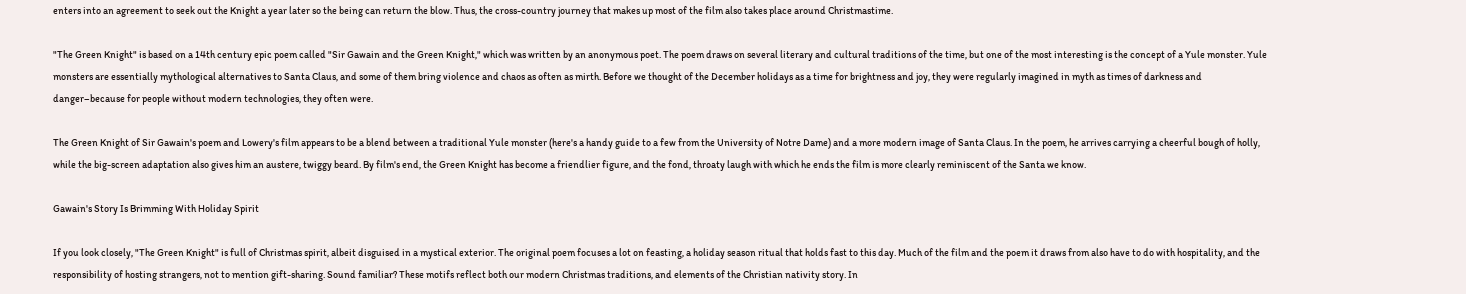enters into an agreement to seek out the Knight a year later so the being can return the blow. Thus, the cross-country journey that makes up most of the film also takes place around Christmastime.

"The Green Knight" is based on a 14th century epic poem called "Sir Gawain and the Green Knight," which was written by an anonymous poet. The poem draws on several literary and cultural traditions of the time, but one of the most interesting is the concept of a Yule monster. Yule monsters are essentially mythological alternatives to Santa Claus, and some of them bring violence and chaos as often as mirth. Before we thought of the December holidays as a time for brightness and joy, they were regularly imagined in myth as times of darkness and danger–because for people without modern technologies, they often were.

The Green Knight of Sir Gawain's poem and Lowery's film appears to be a blend between a traditional Yule monster (here's a handy guide to a few from the University of Notre Dame) and a more modern image of Santa Claus. In the poem, he arrives carrying a cheerful bough of holly, while the big-screen adaptation also gives him an austere, twiggy beard. By film's end, the Green Knight has become a friendlier figure, and the fond, throaty laugh with which he ends the film is more clearly reminiscent of the Santa we know.

Gawain's Story Is Brimming With Holiday Spirit

If you look closely, "The Green Knight" is full of Christmas spirit, albeit disguised in a mystical exterior. The original poem focuses a lot on feasting, a holiday season ritual that holds fast to this day. Much of the film and the poem it draws from also have to do with hospitality, and the responsibility of hosting strangers, not to mention gift-sharing. Sound familiar? These motifs reflect both our modern Christmas traditions, and elements of the Christian nativity story. In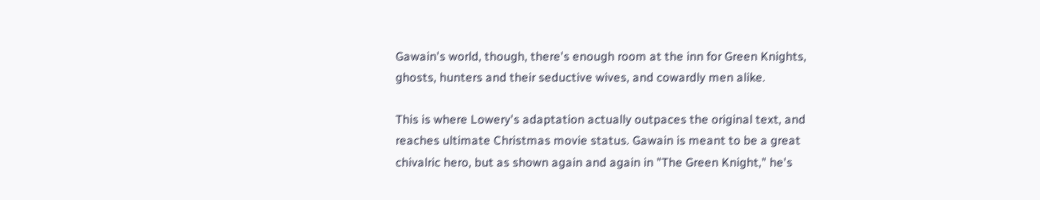Gawain's world, though, there's enough room at the inn for Green Knights, ghosts, hunters and their seductive wives, and cowardly men alike.

This is where Lowery's adaptation actually outpaces the original text, and reaches ultimate Christmas movie status. Gawain is meant to be a great chivalric hero, but as shown again and again in "The Green Knight," he's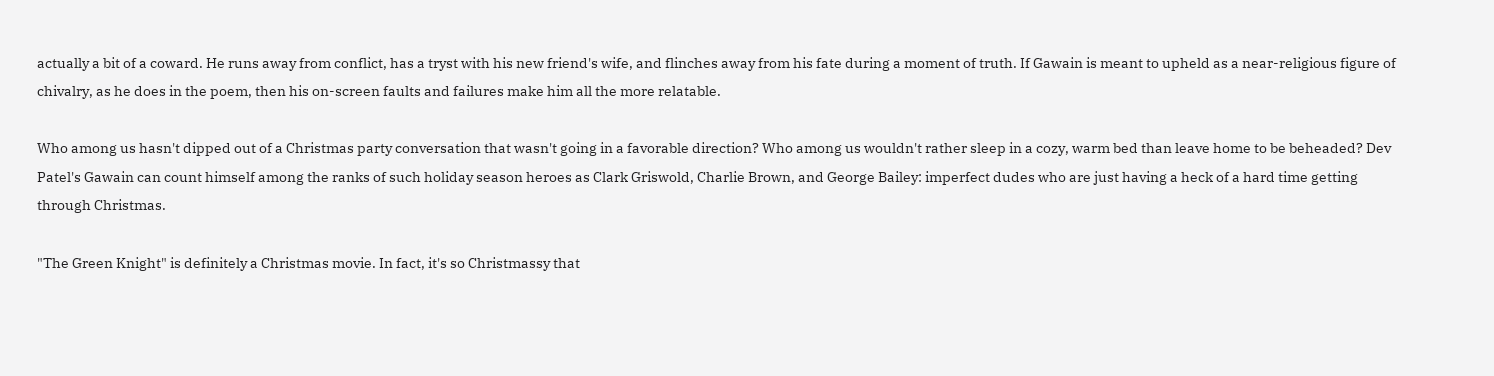actually a bit of a coward. He runs away from conflict, has a tryst with his new friend's wife, and flinches away from his fate during a moment of truth. If Gawain is meant to upheld as a near-religious figure of chivalry, as he does in the poem, then his on-screen faults and failures make him all the more relatable.

Who among us hasn't dipped out of a Christmas party conversation that wasn't going in a favorable direction? Who among us wouldn't rather sleep in a cozy, warm bed than leave home to be beheaded? Dev Patel's Gawain can count himself among the ranks of such holiday season heroes as Clark Griswold, Charlie Brown, and George Bailey: imperfect dudes who are just having a heck of a hard time getting through Christmas.

"The Green Knight" is definitely a Christmas movie. In fact, it's so Christmassy that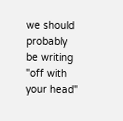we should probably be writing "off with your head"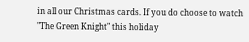in all our Christmas cards. If you do choose to watch "The Green Knight" this holiday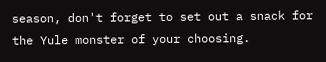season, don't forget to set out a snack for the Yule monster of your choosing.